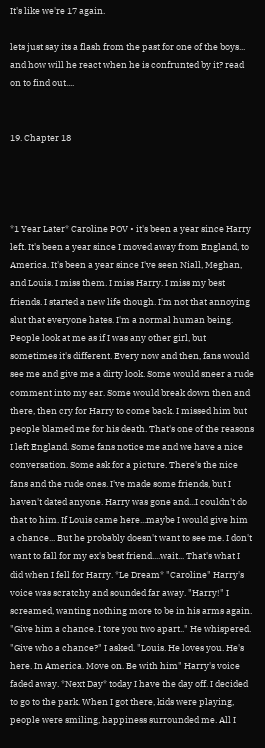It's like we're 17 again.

lets just say its a flash from the past for one of the boys... and how will he react when he is confrunted by it? read on to find out....


19. Chapter 18




*1 Year Later* Caroline POV • it's been a year since Harry left. It's been a year since I moved away from England, to America. It's been a year since I've seen Niall, Meghan, and Louis. I miss them. I miss Harry. I miss my best friends. I started a new life though. I'm not that annoying slut that everyone hates. I'm a normal human being. People look at me as if I was any other girl, but sometimes it's different. Every now and then, fans would see me and give me a dirty look. Some would sneer a rude comment into my ear. Some would break down then and there, then cry for Harry to come back. I missed him but people blamed me for his death. That's one of the reasons I left England. Some fans notice me and we have a nice conversation. Some ask for a picture. There's the nice fans and the rude ones. I've made some friends, but I haven't dated anyone. Harry was gone and...I couldn't do that to him. If Louis came here...maybe I would give him a chance... But he probably doesn't want to see me. I don't want to fall for my ex's best friend....wait... That's what I did when I fell for Harry. *Le Dream* "Caroline" Harry's voice was scratchy and sounded far away. "Harry!" I screamed, wanting nothing more to be in his arms again. "Give him a chance. I tore you two apart.." He whispered. "Give who a chance?" I asked. "Louis. He loves you. He's here. In America. Move on. Be with him" Harry's voice faded away. *Next Day* today I have the day off. I decided to go to the park. When I got there, kids were playing, people were smiling, happiness surrounded me. All I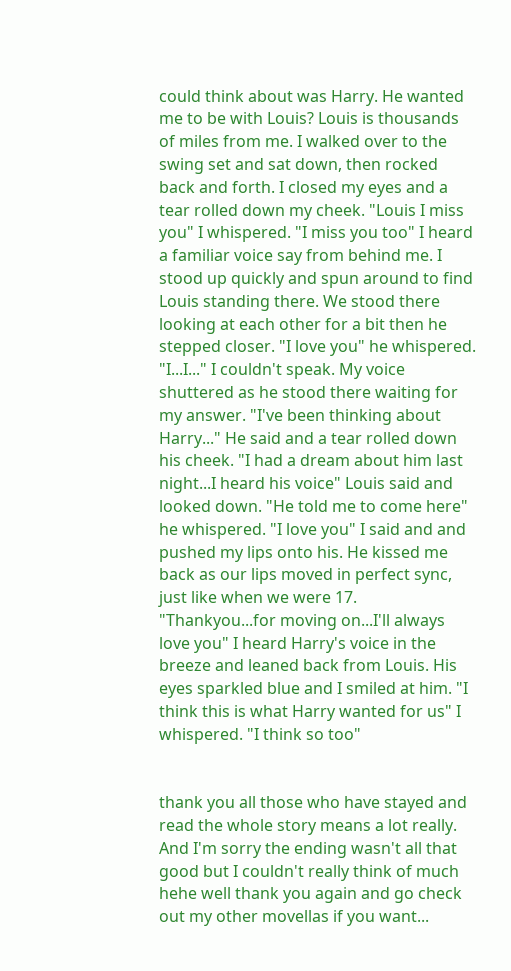could think about was Harry. He wanted me to be with Louis? Louis is thousands of miles from me. I walked over to the swing set and sat down, then rocked back and forth. I closed my eyes and a tear rolled down my cheek. "Louis I miss you" I whispered. "I miss you too" I heard a familiar voice say from behind me. I stood up quickly and spun around to find Louis standing there. We stood there looking at each other for a bit then he stepped closer. "I love you" he whispered. "I...I..." I couldn't speak. My voice shuttered as he stood there waiting for my answer. "I've been thinking about Harry..." He said and a tear rolled down his cheek. "I had a dream about him last night...I heard his voice" Louis said and looked down. "He told me to come here" he whispered. "I love you" I said and and pushed my lips onto his. He kissed me back as our lips moved in perfect sync, just like when we were 17. "Thankyou...for moving on...I'll always love you" I heard Harry's voice in the breeze and leaned back from Louis. His eyes sparkled blue and I smiled at him. "I think this is what Harry wanted for us" I whispered. "I think so too"


thank you all those who have stayed and read the whole story means a lot really. And I'm sorry the ending wasn't all that good but I couldn't really think of much hehe well thank you again and go check out my other movellas if you want...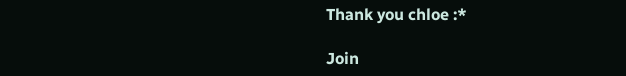Thank you chloe :*

Join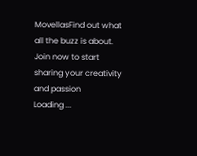MovellasFind out what all the buzz is about. Join now to start sharing your creativity and passion
Loading ...